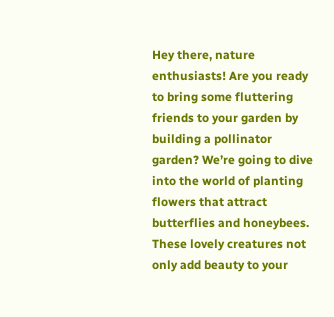Hey there, nature enthusiasts! Are you ready to bring some fluttering friends to your garden by building a pollinator garden? We’re going to dive into the world of planting flowers that attract butterflies and honeybees. These lovely creatures not only add beauty to your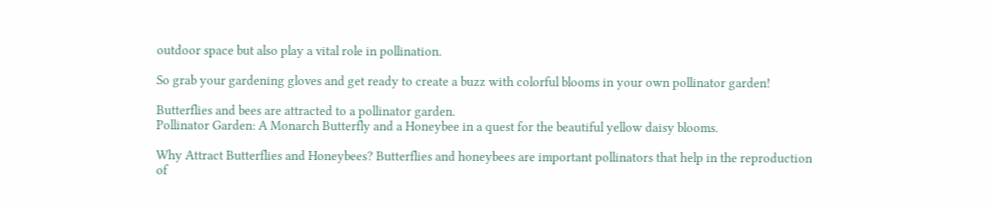outdoor space but also play a vital role in pollination.

So grab your gardening gloves and get ready to create a buzz with colorful blooms in your own pollinator garden!

Butterflies and bees are attracted to a pollinator garden.
Pollinator Garden: A Monarch Butterfly and a Honeybee in a quest for the beautiful yellow daisy blooms.

Why Attract Butterflies and Honeybees? Butterflies and honeybees are important pollinators that help in the reproduction of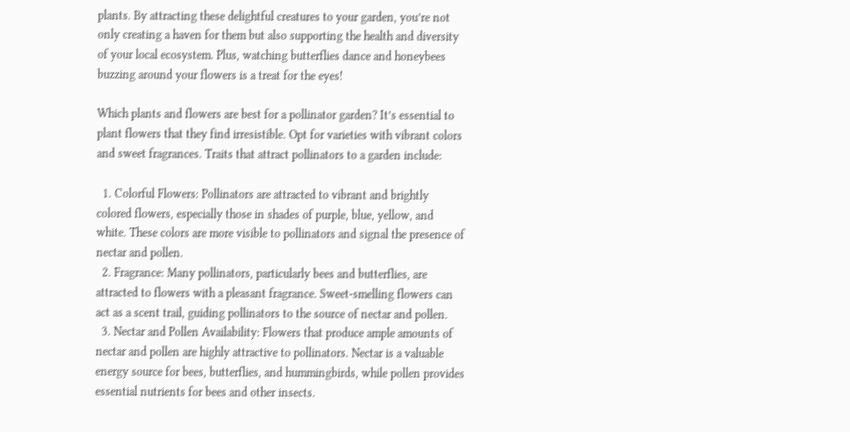plants. By attracting these delightful creatures to your garden, you’re not only creating a haven for them but also supporting the health and diversity of your local ecosystem. Plus, watching butterflies dance and honeybees buzzing around your flowers is a treat for the eyes!

Which plants and flowers are best for a pollinator garden? It’s essential to plant flowers that they find irresistible. Opt for varieties with vibrant colors and sweet fragrances. Traits that attract pollinators to a garden include:

  1. Colorful Flowers: Pollinators are attracted to vibrant and brightly colored flowers, especially those in shades of purple, blue, yellow, and white. These colors are more visible to pollinators and signal the presence of nectar and pollen.
  2. Fragrance: Many pollinators, particularly bees and butterflies, are attracted to flowers with a pleasant fragrance. Sweet-smelling flowers can act as a scent trail, guiding pollinators to the source of nectar and pollen.
  3. Nectar and Pollen Availability: Flowers that produce ample amounts of nectar and pollen are highly attractive to pollinators. Nectar is a valuable energy source for bees, butterflies, and hummingbirds, while pollen provides essential nutrients for bees and other insects.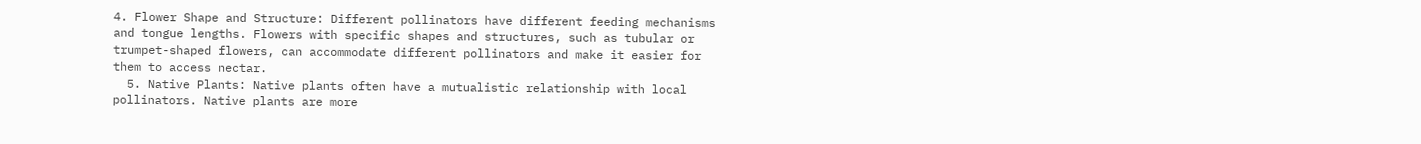4. Flower Shape and Structure: Different pollinators have different feeding mechanisms and tongue lengths. Flowers with specific shapes and structures, such as tubular or trumpet-shaped flowers, can accommodate different pollinators and make it easier for them to access nectar.
  5. Native Plants: Native plants often have a mutualistic relationship with local pollinators. Native plants are more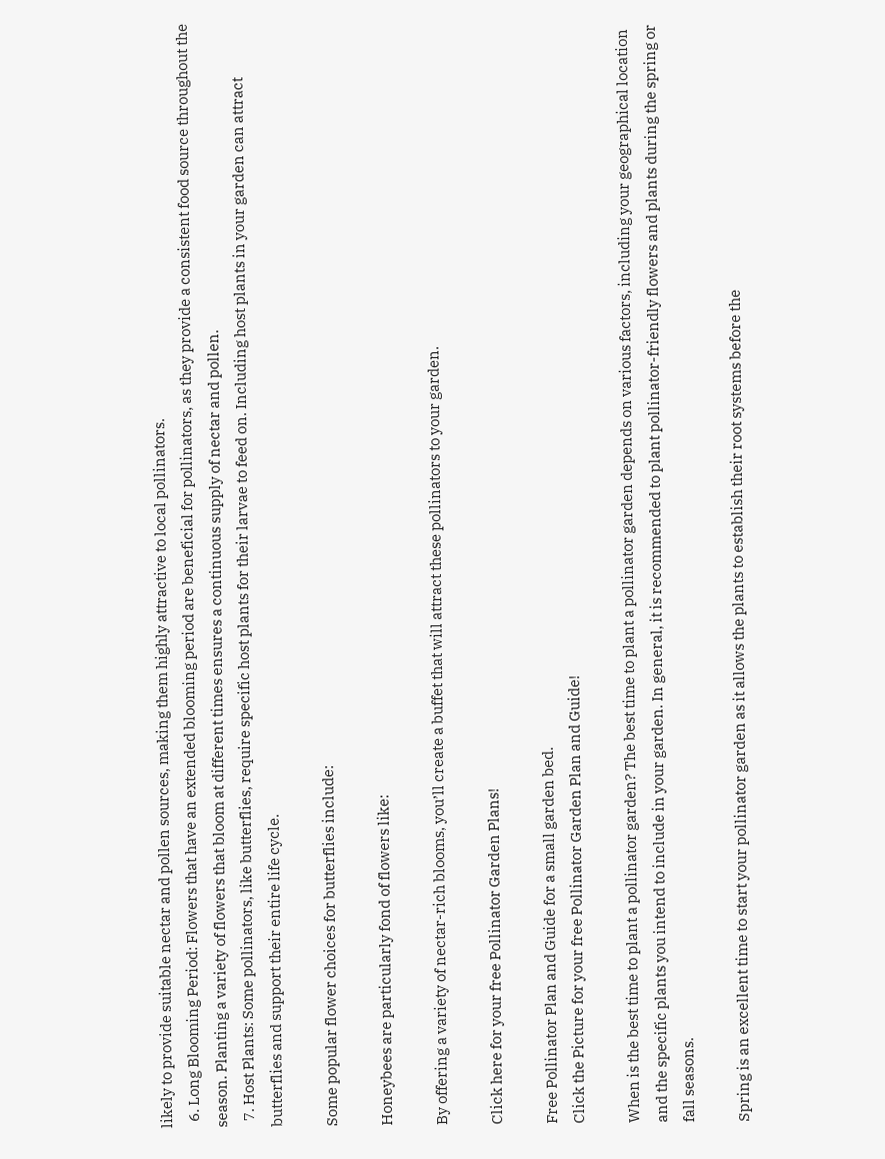likely to provide suitable nectar and pollen sources, making them highly attractive to local pollinators.
  6. Long Blooming Period: Flowers that have an extended blooming period are beneficial for pollinators, as they provide a consistent food source throughout the season. Planting a variety of flowers that bloom at different times ensures a continuous supply of nectar and pollen.
  7. Host Plants: Some pollinators, like butterflies, require specific host plants for their larvae to feed on. Including host plants in your garden can attract butterflies and support their entire life cycle.

Some popular flower choices for butterflies include:

Honeybees are particularly fond of flowers like:

By offering a variety of nectar-rich blooms, you’ll create a buffet that will attract these pollinators to your garden.

Click here for your free Pollinator Garden Plans!

Free Pollinator Plan and Guide for a small garden bed.
Click the Picture for your free Pollinator Garden Plan and Guide!

When is the best time to plant a pollinator garden? The best time to plant a pollinator garden depends on various factors, including your geographical location and the specific plants you intend to include in your garden. In general, it is recommended to plant pollinator-friendly flowers and plants during the spring or fall seasons.

Spring is an excellent time to start your pollinator garden as it allows the plants to establish their root systems before the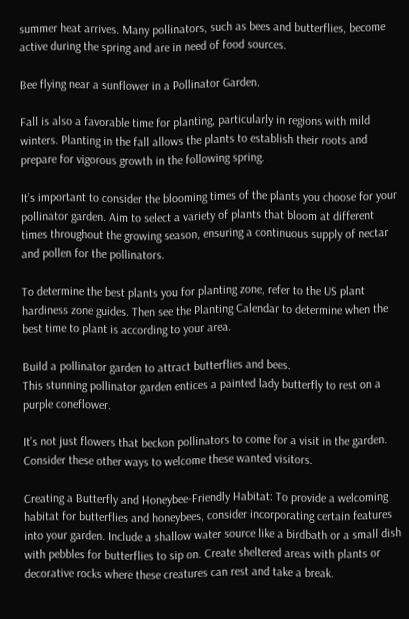summer heat arrives. Many pollinators, such as bees and butterflies, become active during the spring and are in need of food sources.

Bee flying near a sunflower in a Pollinator Garden.

Fall is also a favorable time for planting, particularly in regions with mild winters. Planting in the fall allows the plants to establish their roots and prepare for vigorous growth in the following spring.

It’s important to consider the blooming times of the plants you choose for your pollinator garden. Aim to select a variety of plants that bloom at different times throughout the growing season, ensuring a continuous supply of nectar and pollen for the pollinators.

To determine the best plants you for planting zone, refer to the US plant hardiness zone guides. Then see the Planting Calendar to determine when the best time to plant is according to your area.

Build a pollinator garden to attract butterflies and bees.
This stunning pollinator garden entices a painted lady butterfly to rest on a purple coneflower.

It’s not just flowers that beckon pollinators to come for a visit in the garden. Consider these other ways to welcome these wanted visitors.

Creating a Butterfly and Honeybee-Friendly Habitat: To provide a welcoming habitat for butterflies and honeybees, consider incorporating certain features into your garden. Include a shallow water source like a birdbath or a small dish with pebbles for butterflies to sip on. Create sheltered areas with plants or decorative rocks where these creatures can rest and take a break.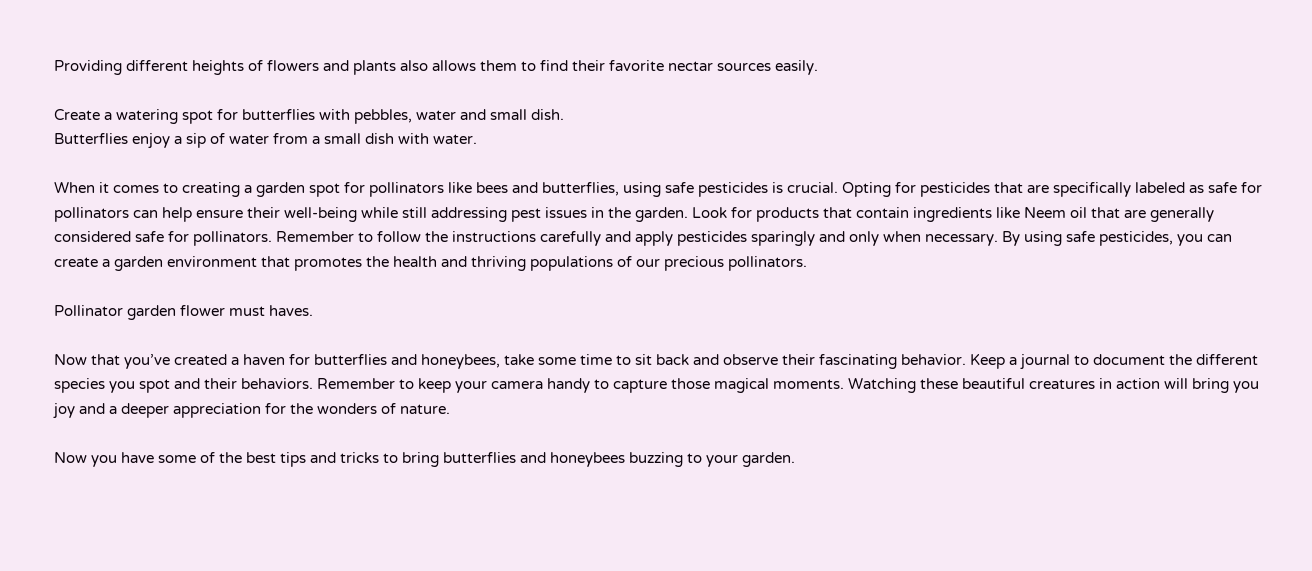Providing different heights of flowers and plants also allows them to find their favorite nectar sources easily.

Create a watering spot for butterflies with pebbles, water and small dish.
Butterflies enjoy a sip of water from a small dish with water.

When it comes to creating a garden spot for pollinators like bees and butterflies, using safe pesticides is crucial. Opting for pesticides that are specifically labeled as safe for pollinators can help ensure their well-being while still addressing pest issues in the garden. Look for products that contain ingredients like Neem oil that are generally considered safe for pollinators. Remember to follow the instructions carefully and apply pesticides sparingly and only when necessary. By using safe pesticides, you can create a garden environment that promotes the health and thriving populations of our precious pollinators.

Pollinator garden flower must haves.

Now that you’ve created a haven for butterflies and honeybees, take some time to sit back and observe their fascinating behavior. Keep a journal to document the different species you spot and their behaviors. Remember to keep your camera handy to capture those magical moments. Watching these beautiful creatures in action will bring you joy and a deeper appreciation for the wonders of nature.

Now you have some of the best tips and tricks to bring butterflies and honeybees buzzing to your garden.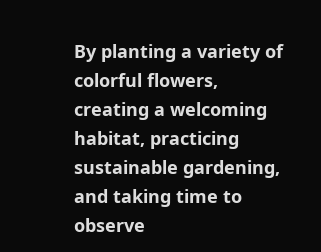By planting a variety of colorful flowers, creating a welcoming habitat, practicing sustainable gardening, and taking time to observe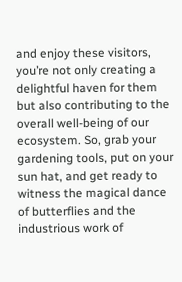and enjoy these visitors, you’re not only creating a delightful haven for them but also contributing to the overall well-being of our ecosystem. So, grab your gardening tools, put on your sun hat, and get ready to witness the magical dance of butterflies and the industrious work of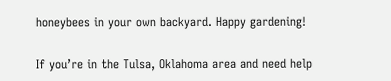honeybees in your own backyard. Happy gardening!

If you’re in the Tulsa, Oklahoma area and need help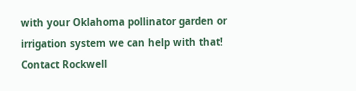with your Oklahoma pollinator garden or irrigation system we can help with that! Contact Rockwell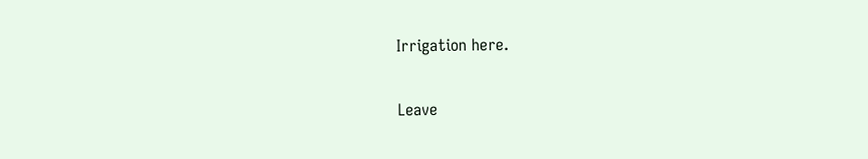Irrigation here.

Leave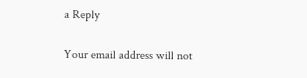a Reply

Your email address will not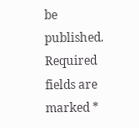be published. Required fields are marked *